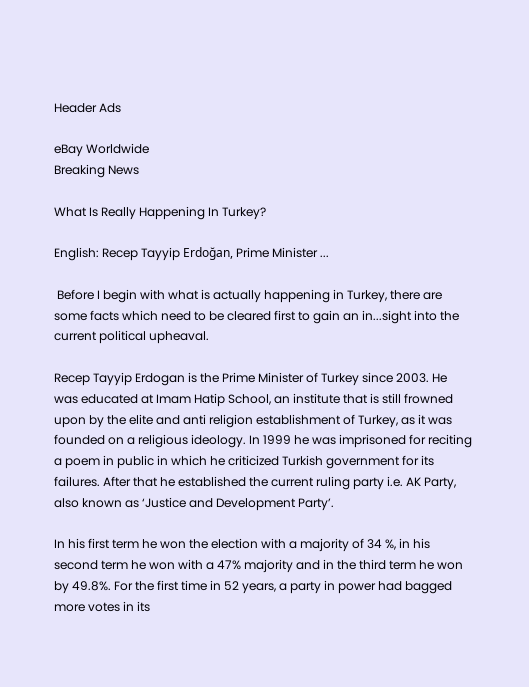Header Ads

eBay Worldwide
Breaking News

What Is Really Happening In Turkey?

English: Recep Tayyip Erdoğan, Prime Minister ...

 Before I begin with what is actually happening in Turkey, there are some facts which need to be cleared first to gain an in...sight into the current political upheaval.

Recep Tayyip Erdogan is the Prime Minister of Turkey since 2003. He was educated at Imam Hatip School, an institute that is still frowned upon by the elite and anti religion establishment of Turkey, as it was founded on a religious ideology. In 1999 he was imprisoned for reciting a poem in public in which he criticized Turkish government for its failures. After that he established the current ruling party i.e. AK Party, also known as ‘Justice and Development Party’.

In his first term he won the election with a majority of 34 %, in his second term he won with a 47% majority and in the third term he won by 49.8%. For the first time in 52 years, a party in power had bagged more votes in its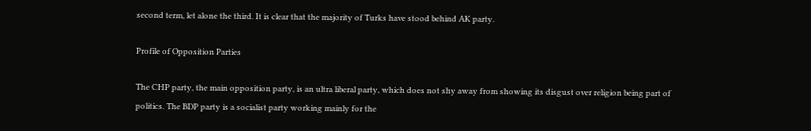second term, let alone the third. It is clear that the majority of Turks have stood behind AK party.

Profile of Opposition Parties

The CHP party, the main opposition party, is an ultra liberal party, which does not shy away from showing its disgust over religion being part of politics. The BDP party is a socialist party working mainly for the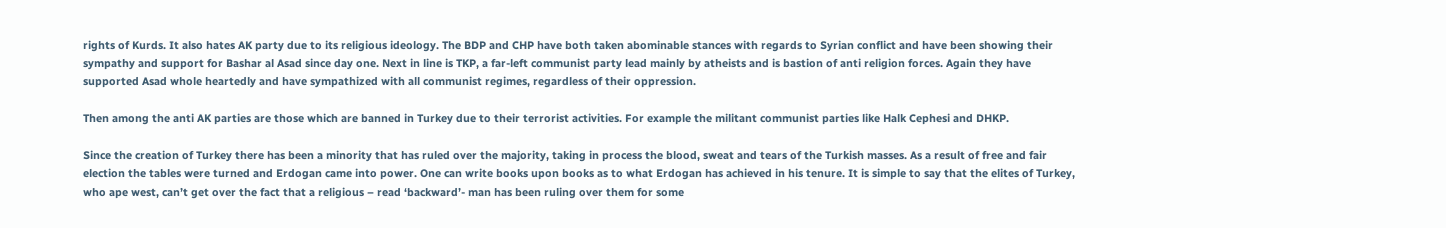rights of Kurds. It also hates AK party due to its religious ideology. The BDP and CHP have both taken abominable stances with regards to Syrian conflict and have been showing their sympathy and support for Bashar al Asad since day one. Next in line is TKP, a far-left communist party lead mainly by atheists and is bastion of anti religion forces. Again they have supported Asad whole heartedly and have sympathized with all communist regimes, regardless of their oppression.

Then among the anti AK parties are those which are banned in Turkey due to their terrorist activities. For example the militant communist parties like Halk Cephesi and DHKP.

Since the creation of Turkey there has been a minority that has ruled over the majority, taking in process the blood, sweat and tears of the Turkish masses. As a result of free and fair election the tables were turned and Erdogan came into power. One can write books upon books as to what Erdogan has achieved in his tenure. It is simple to say that the elites of Turkey, who ape west, can’t get over the fact that a religious – read ‘backward’- man has been ruling over them for some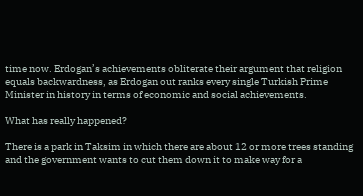time now. Erdogan’s achievements obliterate their argument that religion equals backwardness, as Erdogan out ranks every single Turkish Prime Minister in history in terms of economic and social achievements.

What has really happened?

There is a park in Taksim in which there are about 12 or more trees standing and the government wants to cut them down it to make way for a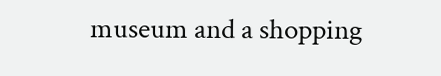museum and a shopping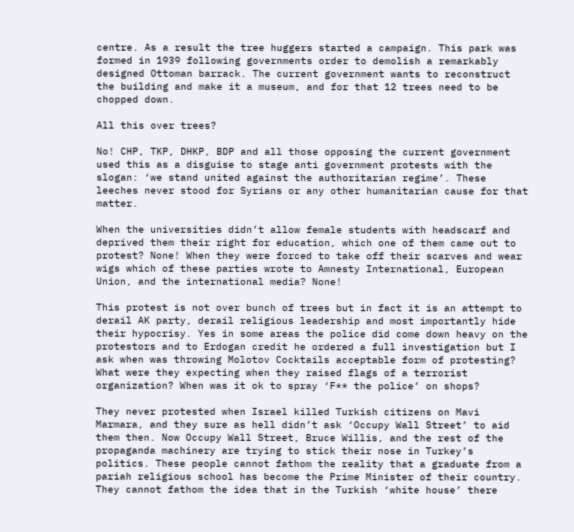centre. As a result the tree huggers started a campaign. This park was formed in 1939 following governments order to demolish a remarkably designed Ottoman barrack. The current government wants to reconstruct the building and make it a museum, and for that 12 trees need to be chopped down.

All this over trees?

No! CHP, TKP, DHKP, BDP and all those opposing the current government used this as a disguise to stage anti government protests with the slogan: ‘we stand united against the authoritarian regime’. These leeches never stood for Syrians or any other humanitarian cause for that matter.

When the universities didn’t allow female students with headscarf and deprived them their right for education, which one of them came out to protest? None! When they were forced to take off their scarves and wear wigs which of these parties wrote to Amnesty International, European Union, and the international media? None!

This protest is not over bunch of trees but in fact it is an attempt to derail AK party, derail religious leadership and most importantly hide their hypocrisy. Yes in some areas the police did come down heavy on the protestors and to Erdogan credit he ordered a full investigation but I ask when was throwing Molotov Cocktails acceptable form of protesting? What were they expecting when they raised flags of a terrorist organization? When was it ok to spray ‘F** the police’ on shops?

They never protested when Israel killed Turkish citizens on Mavi Marmara, and they sure as hell didn’t ask ‘Occupy Wall Street’ to aid them then. Now Occupy Wall Street, Bruce Willis, and the rest of the propaganda machinery are trying to stick their nose in Turkey’s politics. These people cannot fathom the reality that a graduate from a pariah religious school has become the Prime Minister of their country. They cannot fathom the idea that in the Turkish ‘white house’ there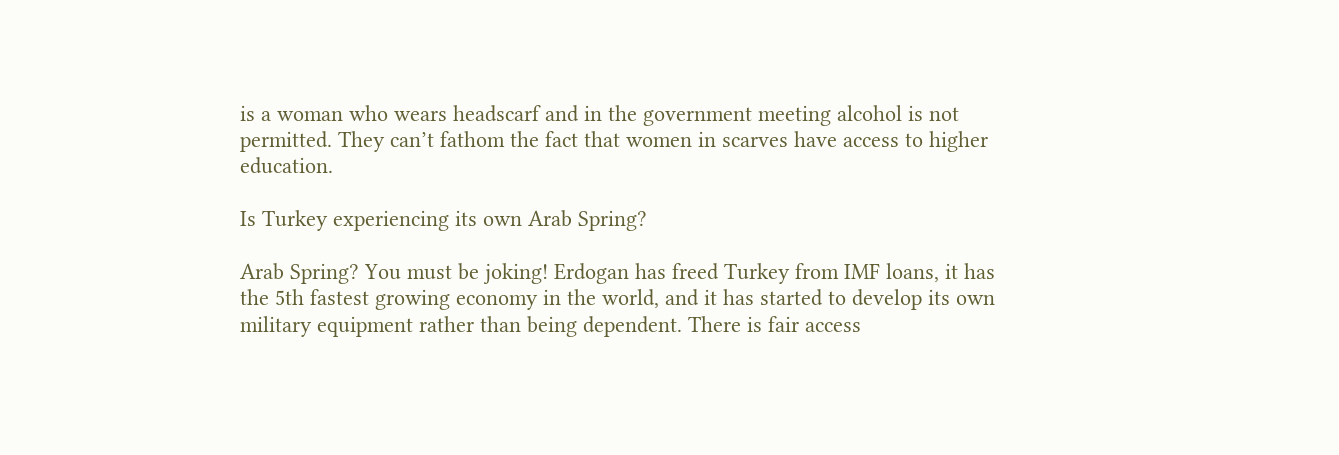is a woman who wears headscarf and in the government meeting alcohol is not permitted. They can’t fathom the fact that women in scarves have access to higher education.

Is Turkey experiencing its own Arab Spring?

Arab Spring? You must be joking! Erdogan has freed Turkey from IMF loans, it has the 5th fastest growing economy in the world, and it has started to develop its own military equipment rather than being dependent. There is fair access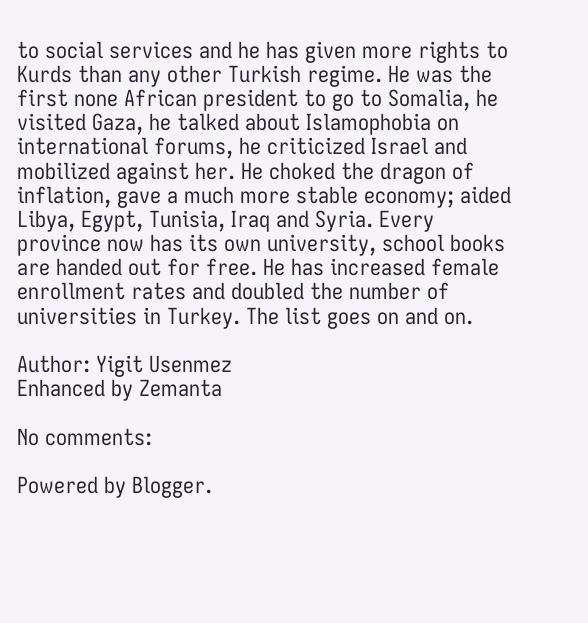to social services and he has given more rights to Kurds than any other Turkish regime. He was the first none African president to go to Somalia, he visited Gaza, he talked about Islamophobia on international forums, he criticized Israel and mobilized against her. He choked the dragon of inflation, gave a much more stable economy; aided Libya, Egypt, Tunisia, Iraq and Syria. Every province now has its own university, school books are handed out for free. He has increased female enrollment rates and doubled the number of universities in Turkey. The list goes on and on.

Author: Yigit Usenmez
Enhanced by Zemanta

No comments:

Powered by Blogger.